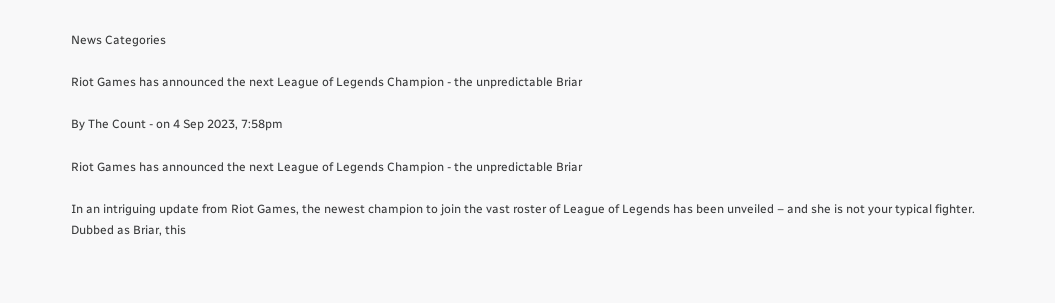News Categories

Riot Games has announced the next League of Legends Champion - the unpredictable Briar

By The Count - on 4 Sep 2023, 7:58pm

Riot Games has announced the next League of Legends Champion - the unpredictable Briar

In an intriguing update from Riot Games, the newest champion to join the vast roster of League of Legends has been unveiled – and she is not your typical fighter. Dubbed as Briar, this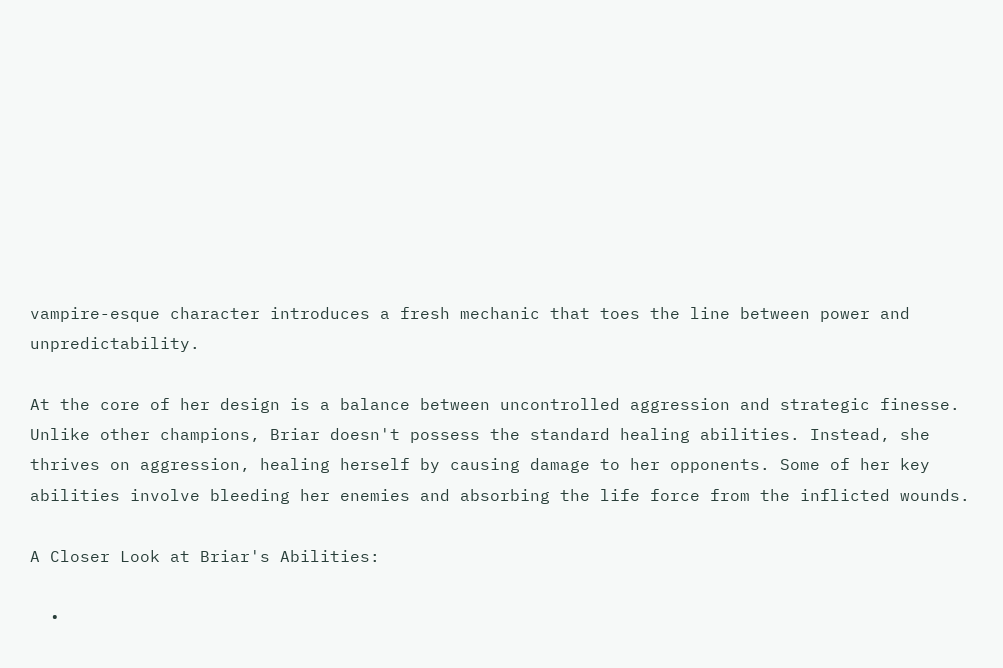vampire-esque character introduces a fresh mechanic that toes the line between power and unpredictability.

At the core of her design is a balance between uncontrolled aggression and strategic finesse. Unlike other champions, Briar doesn't possess the standard healing abilities. Instead, she thrives on aggression, healing herself by causing damage to her opponents. Some of her key abilities involve bleeding her enemies and absorbing the life force from the inflicted wounds.

A Closer Look at Briar's Abilities:

  •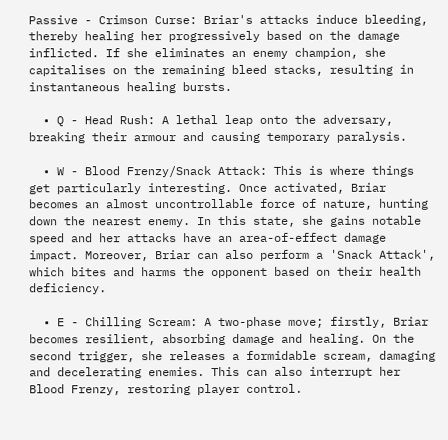Passive - Crimson Curse: Briar's attacks induce bleeding, thereby healing her progressively based on the damage inflicted. If she eliminates an enemy champion, she capitalises on the remaining bleed stacks, resulting in instantaneous healing bursts.

  • Q - Head Rush: A lethal leap onto the adversary, breaking their armour and causing temporary paralysis.

  • W - Blood Frenzy/Snack Attack: This is where things get particularly interesting. Once activated, Briar becomes an almost uncontrollable force of nature, hunting down the nearest enemy. In this state, she gains notable speed and her attacks have an area-of-effect damage impact. Moreover, Briar can also perform a 'Snack Attack', which bites and harms the opponent based on their health deficiency.

  • E - Chilling Scream: A two-phase move; firstly, Briar becomes resilient, absorbing damage and healing. On the second trigger, she releases a formidable scream, damaging and decelerating enemies. This can also interrupt her Blood Frenzy, restoring player control.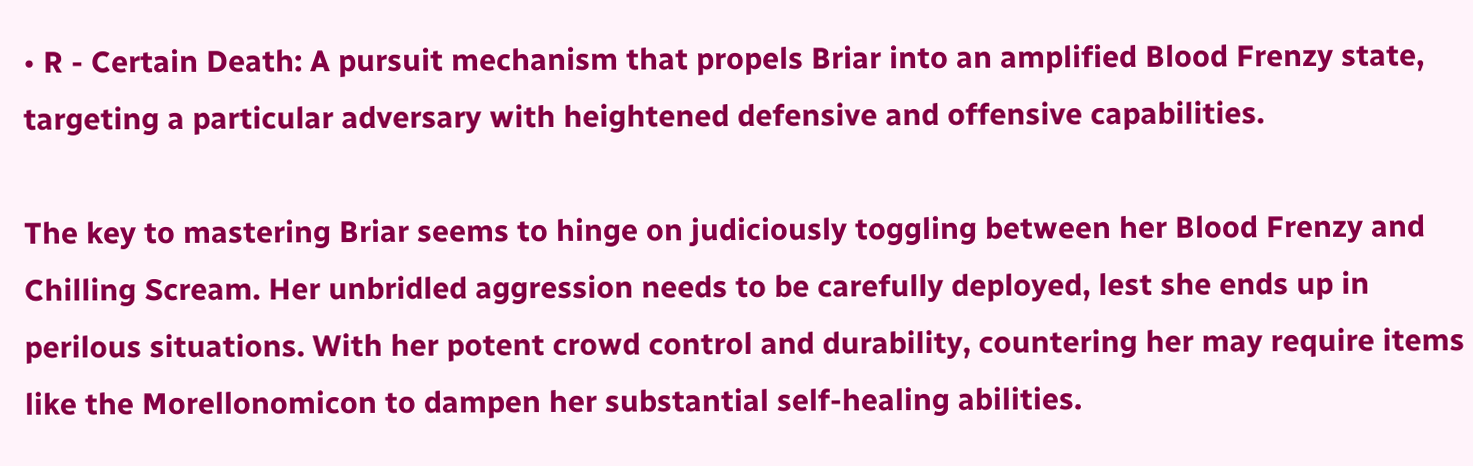• R - Certain Death: A pursuit mechanism that propels Briar into an amplified Blood Frenzy state, targeting a particular adversary with heightened defensive and offensive capabilities.

The key to mastering Briar seems to hinge on judiciously toggling between her Blood Frenzy and Chilling Scream. Her unbridled aggression needs to be carefully deployed, lest she ends up in perilous situations. With her potent crowd control and durability, countering her may require items like the Morellonomicon to dampen her substantial self-healing abilities.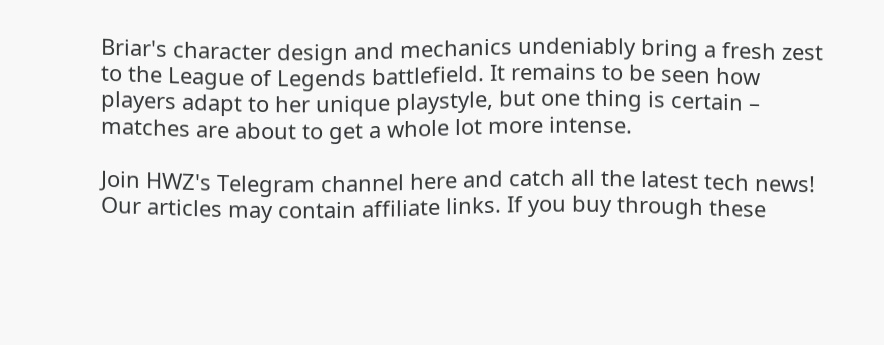Briar's character design and mechanics undeniably bring a fresh zest to the League of Legends battlefield. It remains to be seen how players adapt to her unique playstyle, but one thing is certain – matches are about to get a whole lot more intense.

Join HWZ's Telegram channel here and catch all the latest tech news!
Our articles may contain affiliate links. If you buy through these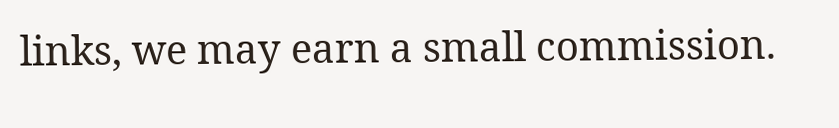links, we may earn a small commission.